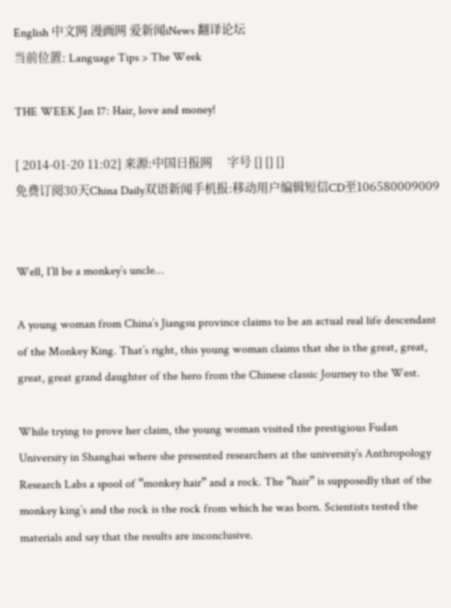English 中文网 漫画网 爱新闻iNews 翻译论坛
当前位置: Language Tips > The Week

THE WEEK Jan 17: Hair, love and money!

[ 2014-01-20 11:02] 来源:中国日报网     字号 [] [] []
免费订阅30天China Daily双语新闻手机报:移动用户编辑短信CD至106580009009


Well, I’ll be a monkey’s uncle…

A young woman from China’s Jiangsu province claims to be an actual real life descendant of the Monkey King. That’s right, this young woman claims that she is the great, great, great, great grand daughter of the hero from the Chinese classic Journey to the West.

While trying to prove her claim, the young woman visited the prestigious Fudan University in Shanghai where she presented researchers at the university’s Anthropology Research Labs a spool of “monkey hair” and a rock. The “hair” is supposedly that of the monkey king’s and the rock is the rock from which he was born. Scientists tested the materials and say that the results are inconclusive.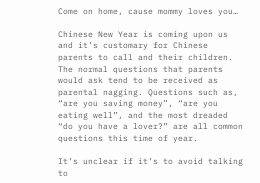Come on home, cause mommy loves you…

Chinese New Year is coming upon us and it’s customary for Chinese parents to call and their children. The normal questions that parents would ask tend to be received as parental nagging. Questions such as, “are you saving money”, “are you eating well”, and the most dreaded “do you have a lover?” are all common questions this time of year.

It’s unclear if it’s to avoid talking to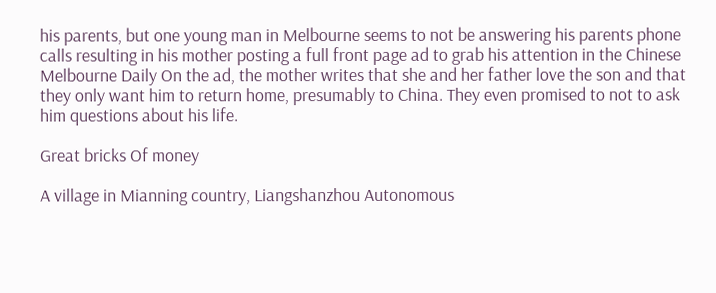his parents, but one young man in Melbourne seems to not be answering his parents phone calls resulting in his mother posting a full front page ad to grab his attention in the Chinese Melbourne Daily On the ad, the mother writes that she and her father love the son and that they only want him to return home, presumably to China. They even promised to not to ask him questions about his life.

Great bricks Of money

A village in Mianning country, Liangshanzhou Autonomous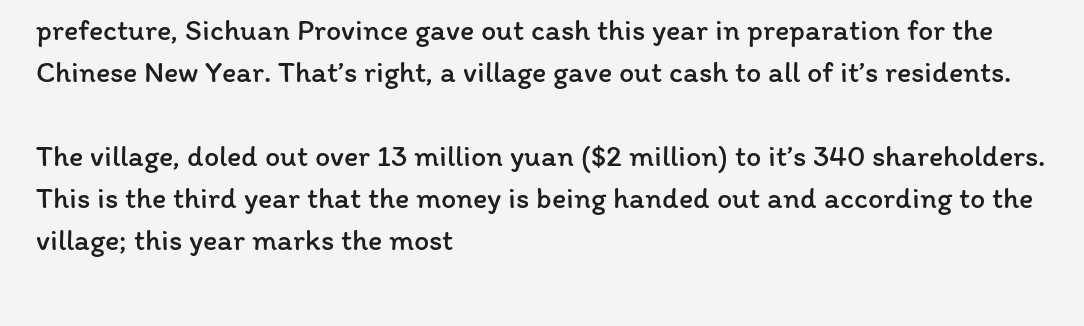prefecture, Sichuan Province gave out cash this year in preparation for the Chinese New Year. That’s right, a village gave out cash to all of it’s residents.

The village, doled out over 13 million yuan ($2 million) to it’s 340 shareholders. This is the third year that the money is being handed out and according to the village; this year marks the most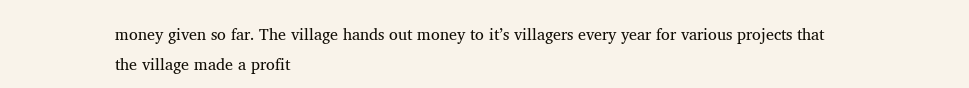money given so far. The village hands out money to it’s villagers every year for various projects that the village made a profit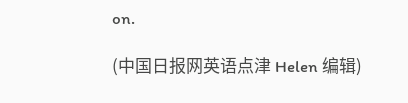on.

(中国日报网英语点津 Helen 编辑)